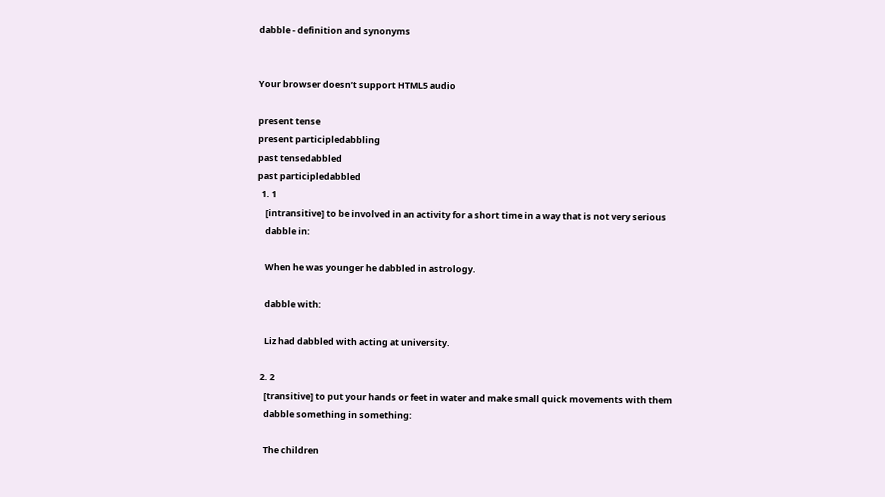dabble - definition and synonyms


Your browser doesn’t support HTML5 audio

present tense
present participledabbling
past tensedabbled
past participledabbled
  1. 1
    [intransitive] to be involved in an activity for a short time in a way that is not very serious
    dabble in:

    When he was younger he dabbled in astrology.

    dabble with:

    Liz had dabbled with acting at university.

  2. 2
    [transitive] to put your hands or feet in water and make small quick movements with them
    dabble something in something:

    The children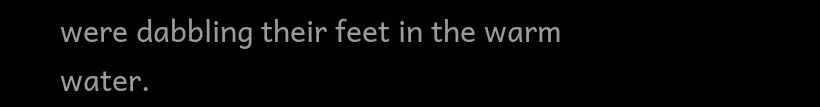were dabbling their feet in the warm water.